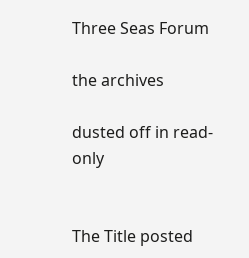Three Seas Forum

the archives

dusted off in read-only


The Title posted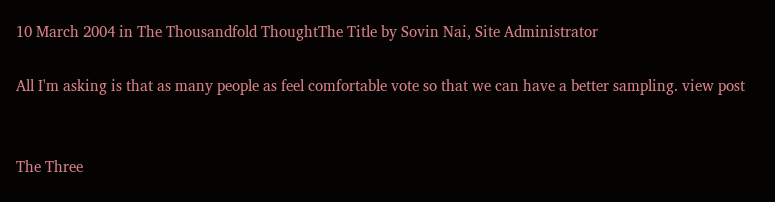10 March 2004 in The Thousandfold ThoughtThe Title by Sovin Nai, Site Administrator

All I'm asking is that as many people as feel comfortable vote so that we can have a better sampling. view post


The Three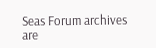Seas Forum archives are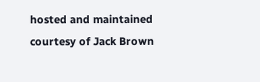hosted and maintained courtesy of Jack Brown